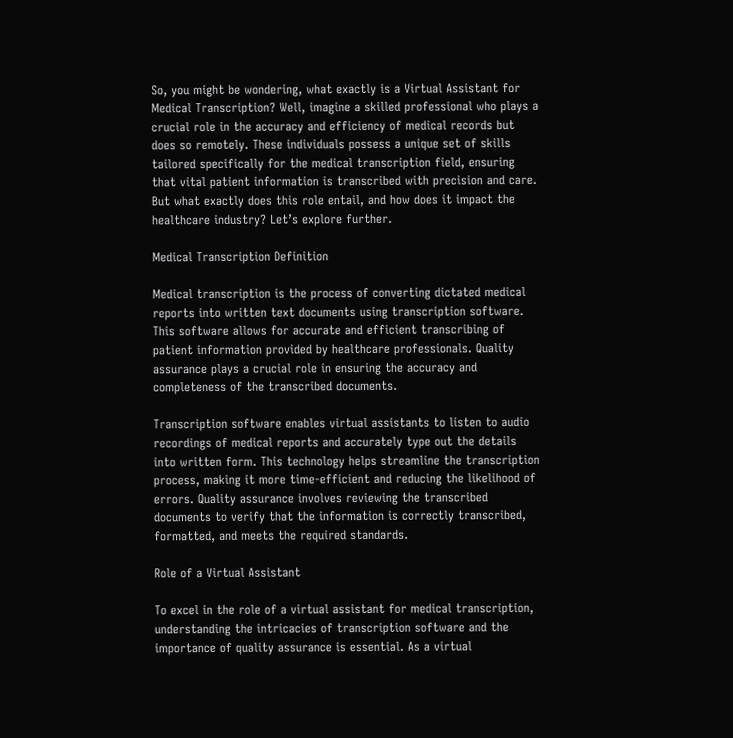So, you might be wondering, what exactly is a Virtual Assistant for Medical Transcription? Well, imagine a skilled professional who plays a crucial role in the accuracy and efficiency of medical records but does so remotely. These individuals possess a unique set of skills tailored specifically for the medical transcription field, ensuring that vital patient information is transcribed with precision and care. But what exactly does this role entail, and how does it impact the healthcare industry? Let’s explore further.

Medical Transcription Definition

Medical transcription is the process of converting dictated medical reports into written text documents using transcription software. This software allows for accurate and efficient transcribing of patient information provided by healthcare professionals. Quality assurance plays a crucial role in ensuring the accuracy and completeness of the transcribed documents.

Transcription software enables virtual assistants to listen to audio recordings of medical reports and accurately type out the details into written form. This technology helps streamline the transcription process, making it more time-efficient and reducing the likelihood of errors. Quality assurance involves reviewing the transcribed documents to verify that the information is correctly transcribed, formatted, and meets the required standards.

Role of a Virtual Assistant

To excel in the role of a virtual assistant for medical transcription, understanding the intricacies of transcription software and the importance of quality assurance is essential. As a virtual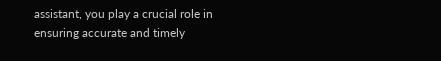assistant, you play a crucial role in ensuring accurate and timely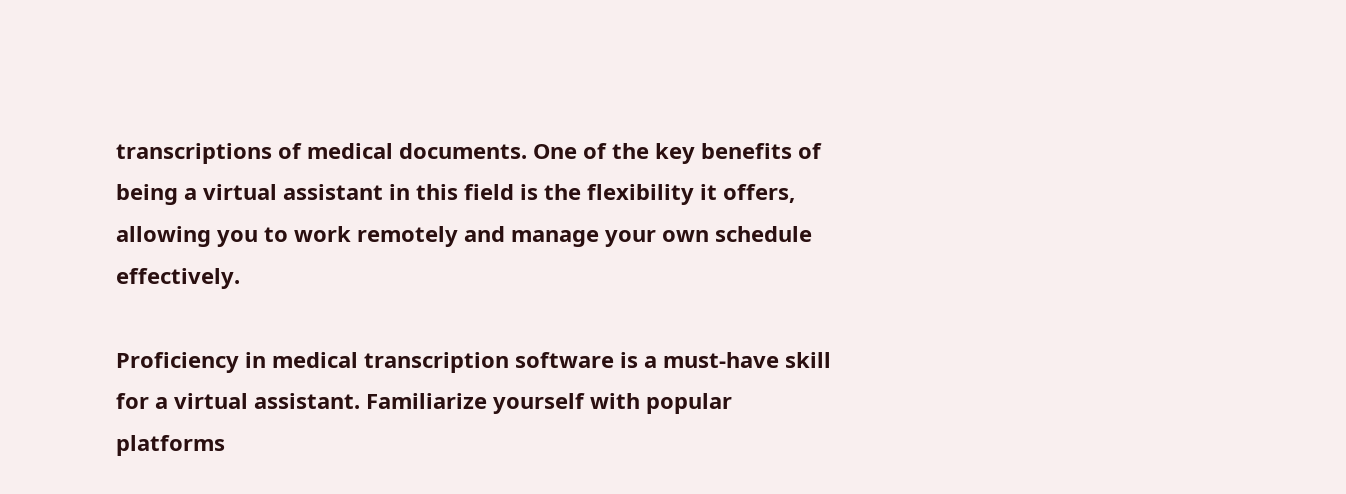transcriptions of medical documents. One of the key benefits of being a virtual assistant in this field is the flexibility it offers, allowing you to work remotely and manage your own schedule effectively.

Proficiency in medical transcription software is a must-have skill for a virtual assistant. Familiarize yourself with popular platforms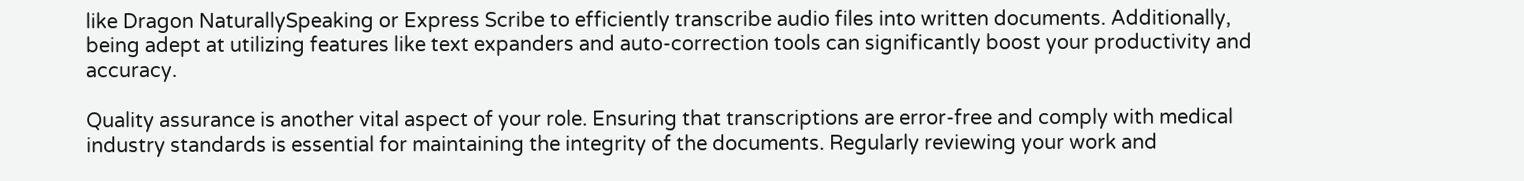like Dragon NaturallySpeaking or Express Scribe to efficiently transcribe audio files into written documents. Additionally, being adept at utilizing features like text expanders and auto-correction tools can significantly boost your productivity and accuracy.

Quality assurance is another vital aspect of your role. Ensuring that transcriptions are error-free and comply with medical industry standards is essential for maintaining the integrity of the documents. Regularly reviewing your work and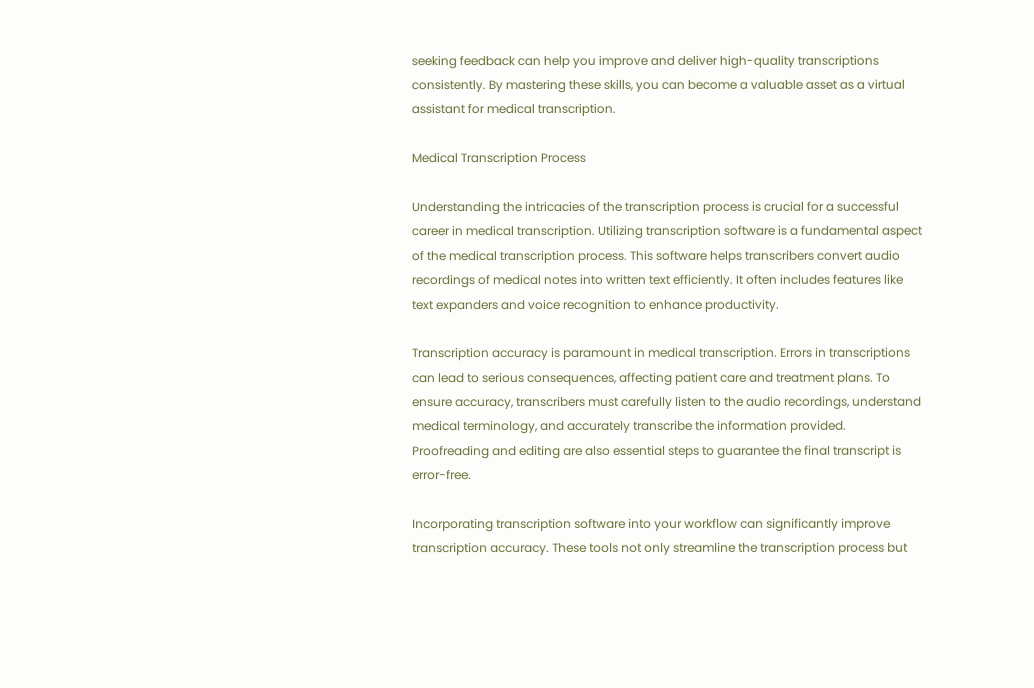seeking feedback can help you improve and deliver high-quality transcriptions consistently. By mastering these skills, you can become a valuable asset as a virtual assistant for medical transcription.

Medical Transcription Process

Understanding the intricacies of the transcription process is crucial for a successful career in medical transcription. Utilizing transcription software is a fundamental aspect of the medical transcription process. This software helps transcribers convert audio recordings of medical notes into written text efficiently. It often includes features like text expanders and voice recognition to enhance productivity.

Transcription accuracy is paramount in medical transcription. Errors in transcriptions can lead to serious consequences, affecting patient care and treatment plans. To ensure accuracy, transcribers must carefully listen to the audio recordings, understand medical terminology, and accurately transcribe the information provided. Proofreading and editing are also essential steps to guarantee the final transcript is error-free.

Incorporating transcription software into your workflow can significantly improve transcription accuracy. These tools not only streamline the transcription process but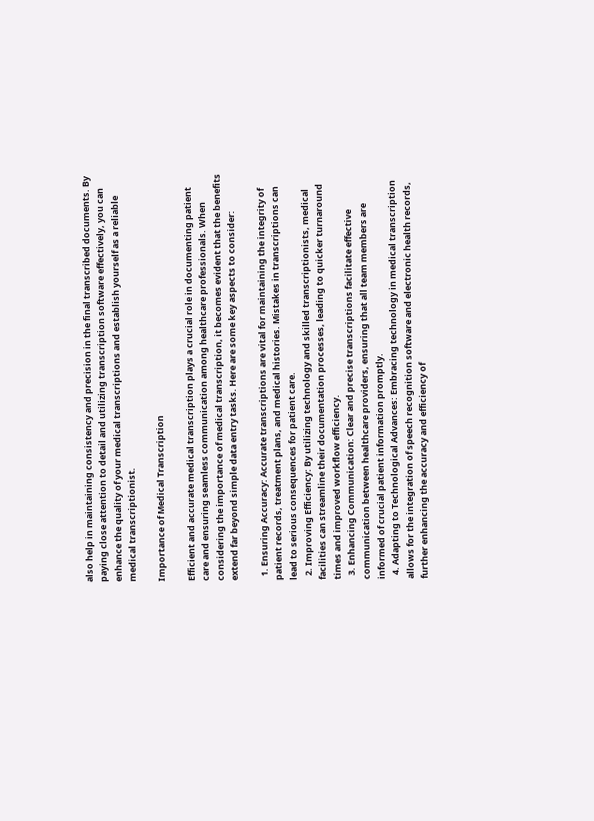also help in maintaining consistency and precision in the final transcribed documents. By paying close attention to detail and utilizing transcription software effectively, you can enhance the quality of your medical transcriptions and establish yourself as a reliable medical transcriptionist.

Importance of Medical Transcription

Efficient and accurate medical transcription plays a crucial role in documenting patient care and ensuring seamless communication among healthcare professionals. When considering the importance of medical transcription, it becomes evident that the benefits extend far beyond simple data entry tasks. Here are some key aspects to consider:

  1. Ensuring Accuracy: Accurate transcriptions are vital for maintaining the integrity of patient records, treatment plans, and medical histories. Mistakes in transcriptions can lead to serious consequences for patient care.
  2. Improving Efficiency: By utilizing technology and skilled transcriptionists, medical facilities can streamline their documentation processes, leading to quicker turnaround times and improved workflow efficiency.
  3. Enhancing Communication: Clear and precise transcriptions facilitate effective communication between healthcare providers, ensuring that all team members are informed of crucial patient information promptly.
  4. Adapting to Technological Advances: Embracing technology in medical transcription allows for the integration of speech recognition software and electronic health records, further enhancing the accuracy and efficiency of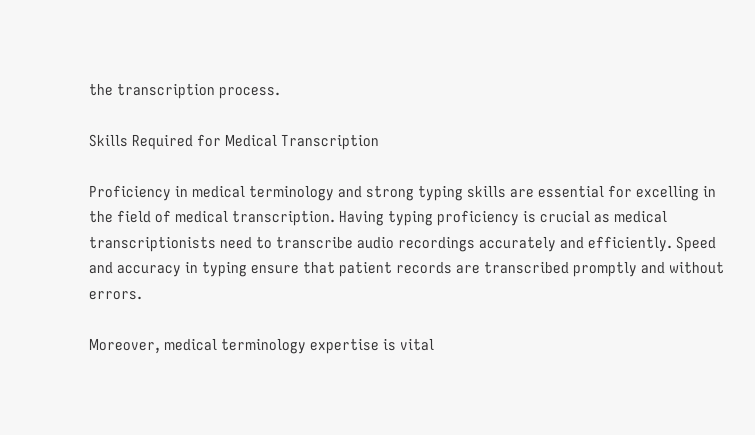the transcription process.

Skills Required for Medical Transcription

Proficiency in medical terminology and strong typing skills are essential for excelling in the field of medical transcription. Having typing proficiency is crucial as medical transcriptionists need to transcribe audio recordings accurately and efficiently. Speed and accuracy in typing ensure that patient records are transcribed promptly and without errors.

Moreover, medical terminology expertise is vital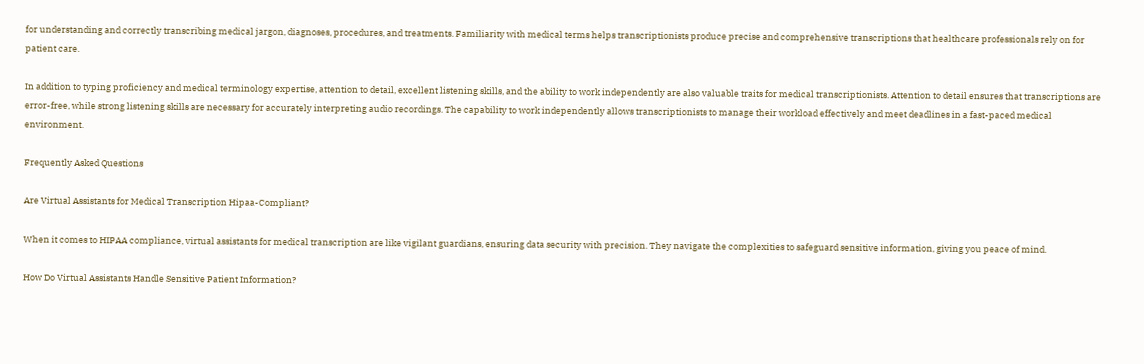for understanding and correctly transcribing medical jargon, diagnoses, procedures, and treatments. Familiarity with medical terms helps transcriptionists produce precise and comprehensive transcriptions that healthcare professionals rely on for patient care.

In addition to typing proficiency and medical terminology expertise, attention to detail, excellent listening skills, and the ability to work independently are also valuable traits for medical transcriptionists. Attention to detail ensures that transcriptions are error-free, while strong listening skills are necessary for accurately interpreting audio recordings. The capability to work independently allows transcriptionists to manage their workload effectively and meet deadlines in a fast-paced medical environment.

Frequently Asked Questions

Are Virtual Assistants for Medical Transcription Hipaa-Compliant?

When it comes to HIPAA compliance, virtual assistants for medical transcription are like vigilant guardians, ensuring data security with precision. They navigate the complexities to safeguard sensitive information, giving you peace of mind.

How Do Virtual Assistants Handle Sensitive Patient Information?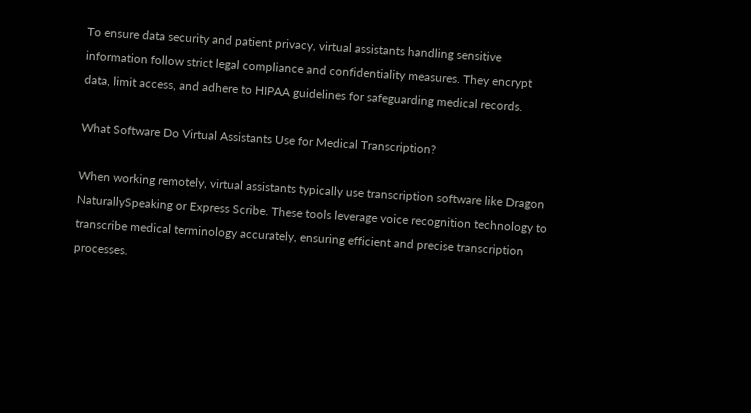To ensure data security and patient privacy, virtual assistants handling sensitive information follow strict legal compliance and confidentiality measures. They encrypt data, limit access, and adhere to HIPAA guidelines for safeguarding medical records.

What Software Do Virtual Assistants Use for Medical Transcription?

When working remotely, virtual assistants typically use transcription software like Dragon NaturallySpeaking or Express Scribe. These tools leverage voice recognition technology to transcribe medical terminology accurately, ensuring efficient and precise transcription processes.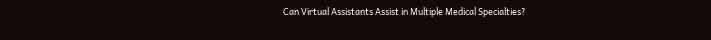Can Virtual Assistants Assist in Multiple Medical Specialties?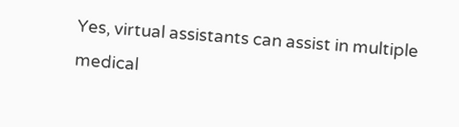Yes, virtual assistants can assist in multiple medical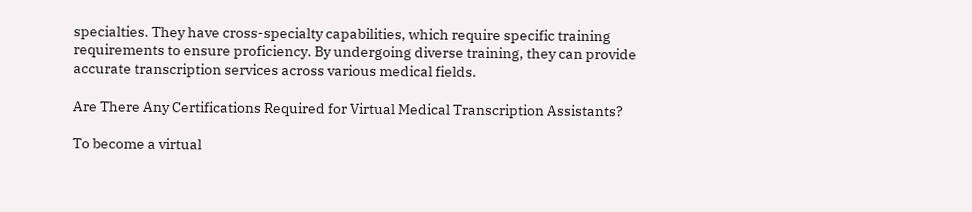specialties. They have cross-specialty capabilities, which require specific training requirements to ensure proficiency. By undergoing diverse training, they can provide accurate transcription services across various medical fields.

Are There Any Certifications Required for Virtual Medical Transcription Assistants?

To become a virtual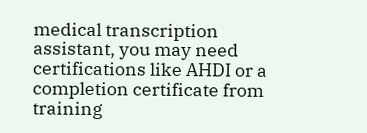medical transcription assistant, you may need certifications like AHDI or a completion certificate from training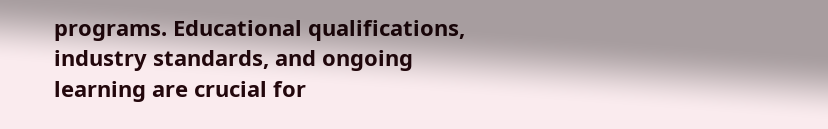programs. Educational qualifications, industry standards, and ongoing learning are crucial for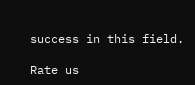success in this field.

Rate us